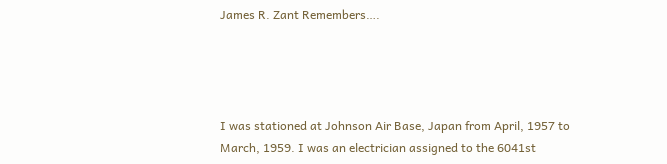James R. Zant Remembers….




I was stationed at Johnson Air Base, Japan from April, 1957 to March, 1959. I was an electrician assigned to the 6041st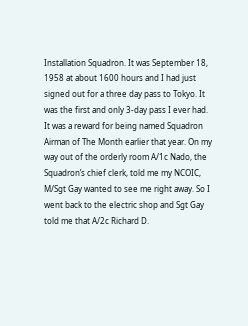Installation Squadron. It was September 18, 1958 at about 1600 hours and I had just signed out for a three day pass to Tokyo. It was the first and only 3-day pass I ever had. It was a reward for being named Squadron Airman of The Month earlier that year. On my way out of the orderly room A/1c Nado, the Squadron’s chief clerk, told me my NCOIC, M/Sgt Gay wanted to see me right away. So I went back to the electric shop and Sgt Gay told me that A/2c Richard D.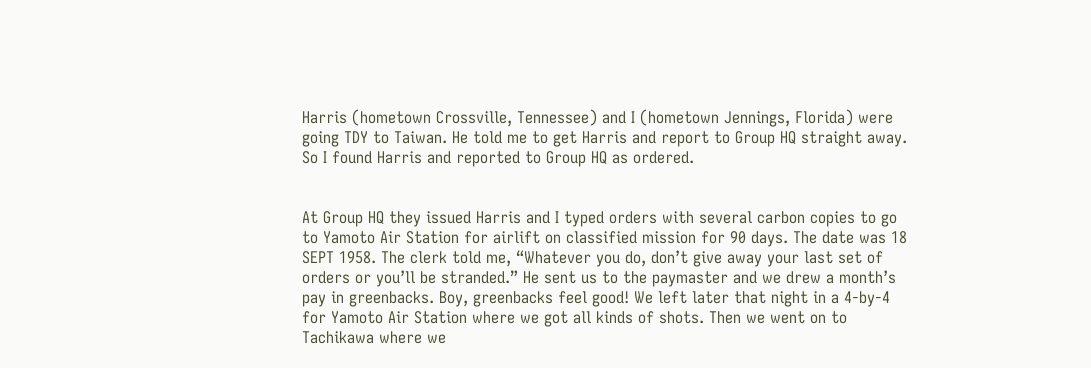Harris (hometown Crossville, Tennessee) and I (hometown Jennings, Florida) were going TDY to Taiwan. He told me to get Harris and report to Group HQ straight away. So I found Harris and reported to Group HQ as ordered.


At Group HQ they issued Harris and I typed orders with several carbon copies to go to Yamoto Air Station for airlift on classified mission for 90 days. The date was 18 SEPT 1958. The clerk told me, “Whatever you do, don’t give away your last set of orders or you’ll be stranded.” He sent us to the paymaster and we drew a month’s pay in greenbacks. Boy, greenbacks feel good! We left later that night in a 4-by-4 for Yamoto Air Station where we got all kinds of shots. Then we went on to Tachikawa where we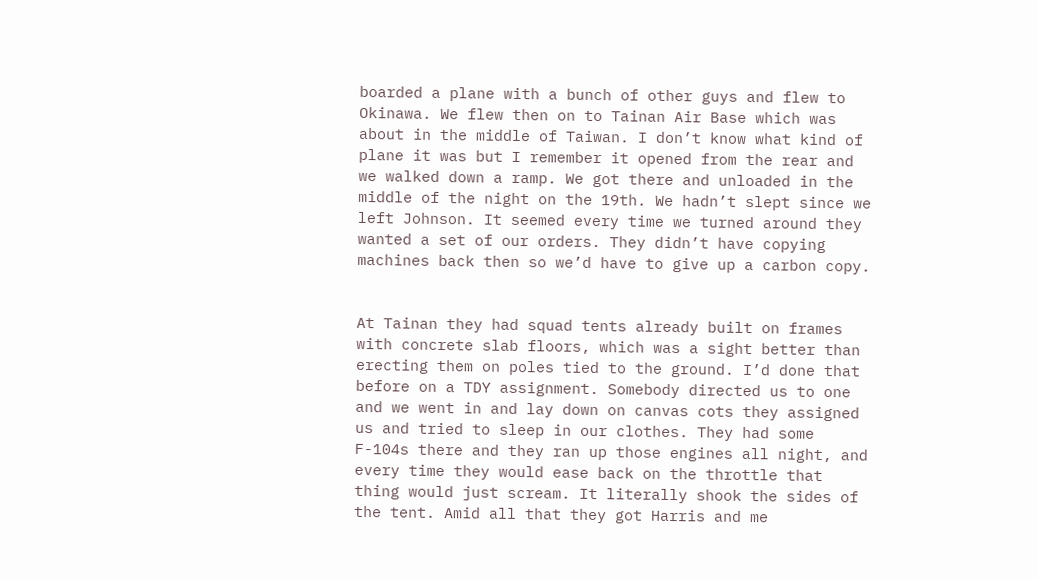boarded a plane with a bunch of other guys and flew to Okinawa. We flew then on to Tainan Air Base which was about in the middle of Taiwan. I don’t know what kind of plane it was but I remember it opened from the rear and we walked down a ramp. We got there and unloaded in the middle of the night on the 19th. We hadn’t slept since we left Johnson. It seemed every time we turned around they wanted a set of our orders. They didn’t have copying machines back then so we’d have to give up a carbon copy.


At Tainan they had squad tents already built on frames with concrete slab floors, which was a sight better than erecting them on poles tied to the ground. I’d done that before on a TDY assignment. Somebody directed us to one and we went in and lay down on canvas cots they assigned us and tried to sleep in our clothes. They had some F-104s there and they ran up those engines all night, and every time they would ease back on the throttle that thing would just scream. It literally shook the sides of the tent. Amid all that they got Harris and me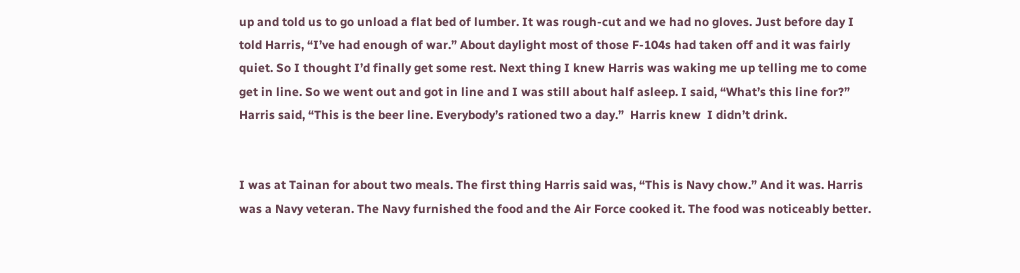up and told us to go unload a flat bed of lumber. It was rough-cut and we had no gloves. Just before day I told Harris, “I’ve had enough of war.” About daylight most of those F-104s had taken off and it was fairly quiet. So I thought I’d finally get some rest. Next thing I knew Harris was waking me up telling me to come get in line. So we went out and got in line and I was still about half asleep. I said, “What’s this line for?” Harris said, “This is the beer line. Everybody’s rationed two a day.”  Harris knew  I didn’t drink.


I was at Tainan for about two meals. The first thing Harris said was, “This is Navy chow.” And it was. Harris was a Navy veteran. The Navy furnished the food and the Air Force cooked it. The food was noticeably better.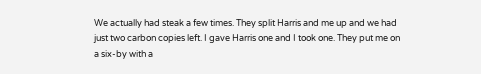We actually had steak a few times. They split Harris and me up and we had just two carbon copies left. I gave Harris one and I took one. They put me on a six-by with a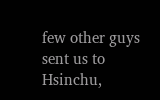few other guys sent us to Hsinchu,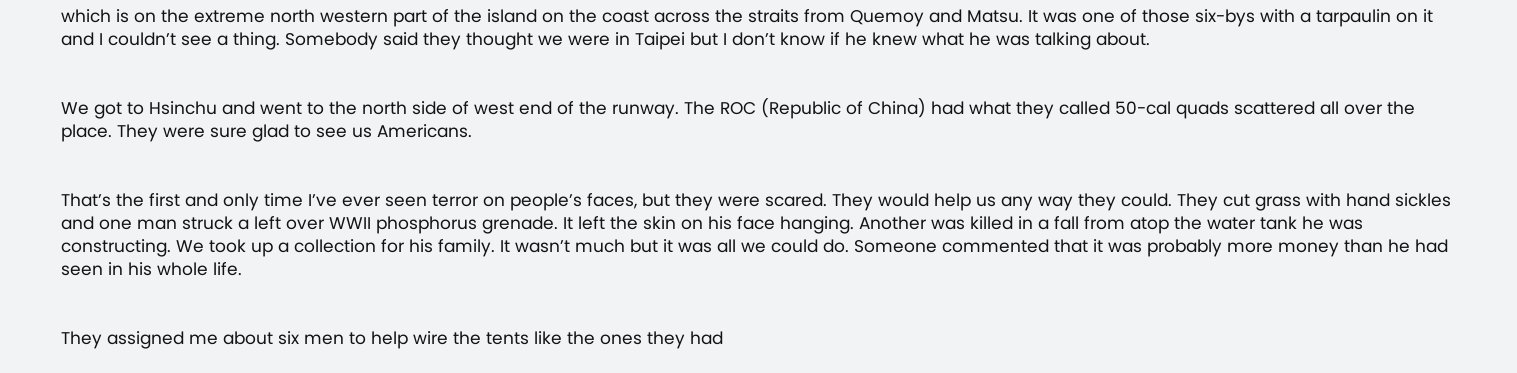which is on the extreme north western part of the island on the coast across the straits from Quemoy and Matsu. It was one of those six-bys with a tarpaulin on it and I couldn’t see a thing. Somebody said they thought we were in Taipei but I don’t know if he knew what he was talking about.


We got to Hsinchu and went to the north side of west end of the runway. The ROC (Republic of China) had what they called 50-cal quads scattered all over the place. They were sure glad to see us Americans.


That’s the first and only time I’ve ever seen terror on people’s faces, but they were scared. They would help us any way they could. They cut grass with hand sickles and one man struck a left over WWII phosphorus grenade. It left the skin on his face hanging. Another was killed in a fall from atop the water tank he was constructing. We took up a collection for his family. It wasn’t much but it was all we could do. Someone commented that it was probably more money than he had seen in his whole life.


They assigned me about six men to help wire the tents like the ones they had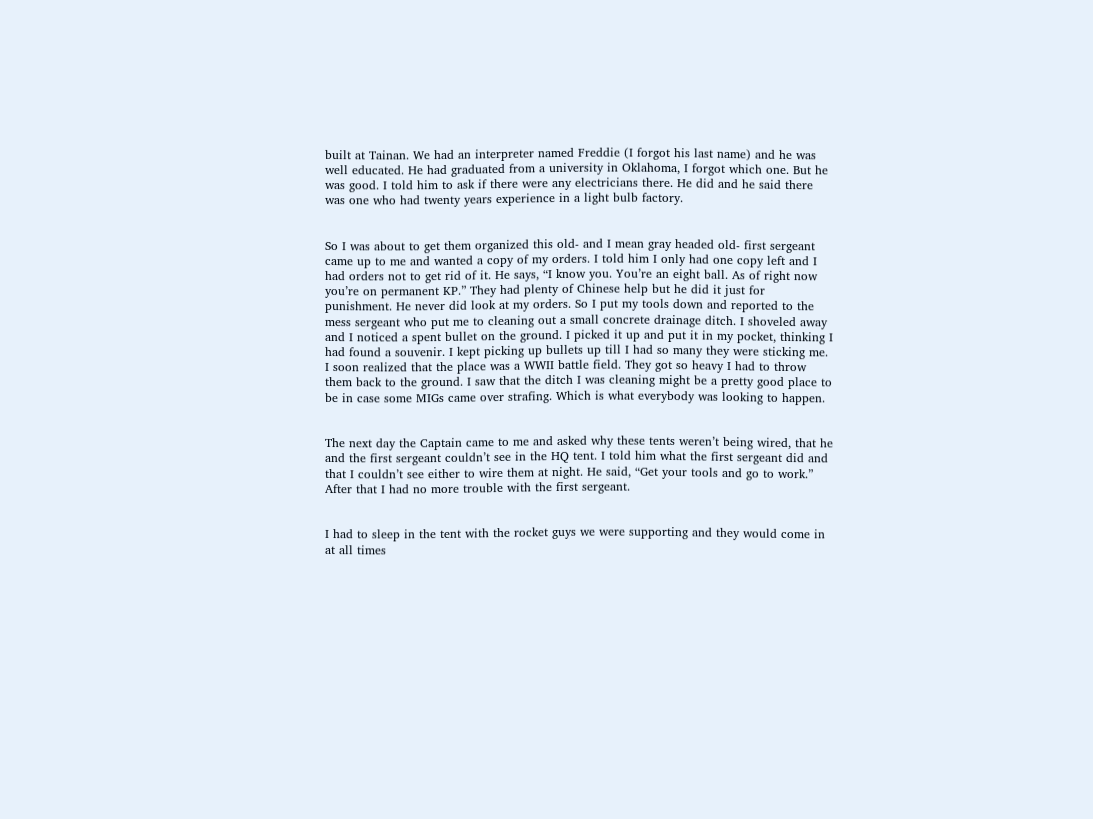built at Tainan. We had an interpreter named Freddie (I forgot his last name) and he was well educated. He had graduated from a university in Oklahoma, I forgot which one. But he was good. I told him to ask if there were any electricians there. He did and he said there was one who had twenty years experience in a light bulb factory.


So I was about to get them organized this old- and I mean gray headed old- first sergeant came up to me and wanted a copy of my orders. I told him I only had one copy left and I had orders not to get rid of it. He says, “I know you. You’re an eight ball. As of right now you’re on permanent KP.” They had plenty of Chinese help but he did it just for punishment. He never did look at my orders. So I put my tools down and reported to the mess sergeant who put me to cleaning out a small concrete drainage ditch. I shoveled away and I noticed a spent bullet on the ground. I picked it up and put it in my pocket, thinking I had found a souvenir. I kept picking up bullets up till I had so many they were sticking me. I soon realized that the place was a WWII battle field. They got so heavy I had to throw them back to the ground. I saw that the ditch I was cleaning might be a pretty good place to be in case some MIGs came over strafing. Which is what everybody was looking to happen.


The next day the Captain came to me and asked why these tents weren’t being wired, that he and the first sergeant couldn’t see in the HQ tent. I told him what the first sergeant did and that I couldn’t see either to wire them at night. He said, “Get your tools and go to work.” After that I had no more trouble with the first sergeant.


I had to sleep in the tent with the rocket guys we were supporting and they would come in at all times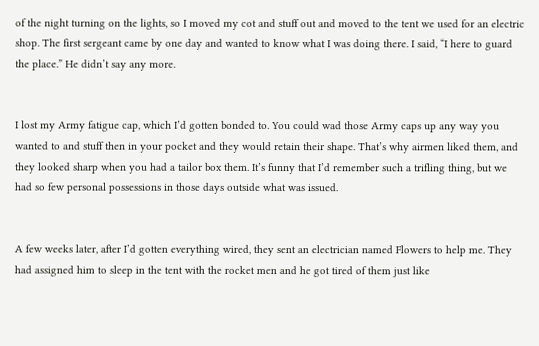of the night turning on the lights, so I moved my cot and stuff out and moved to the tent we used for an electric shop. The first sergeant came by one day and wanted to know what I was doing there. I said, “I here to guard the place.” He didn’t say any more.


I lost my Army fatigue cap, which I’d gotten bonded to. You could wad those Army caps up any way you wanted to and stuff then in your pocket and they would retain their shape. That’s why airmen liked them, and they looked sharp when you had a tailor box them. It’s funny that I’d remember such a trifling thing, but we had so few personal possessions in those days outside what was issued.


A few weeks later, after I’d gotten everything wired, they sent an electrician named Flowers to help me. They had assigned him to sleep in the tent with the rocket men and he got tired of them just like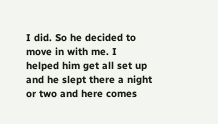I did. So he decided to move in with me. I helped him get all set up and he slept there a night or two and here comes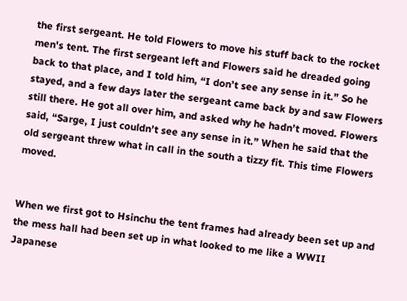the first sergeant. He told Flowers to move his stuff back to the rocket men's tent. The first sergeant left and Flowers said he dreaded going back to that place, and I told him, “I don’t see any sense in it.” So he stayed, and a few days later the sergeant came back by and saw Flowers still there. He got all over him, and asked why he hadn’t moved. Flowers said, “Sarge, I just couldn’t see any sense in it.” When he said that the old sergeant threw what in call in the south a tizzy fit. This time Flowers moved.


When we first got to Hsinchu the tent frames had already been set up and the mess hall had been set up in what looked to me like a WWII Japanese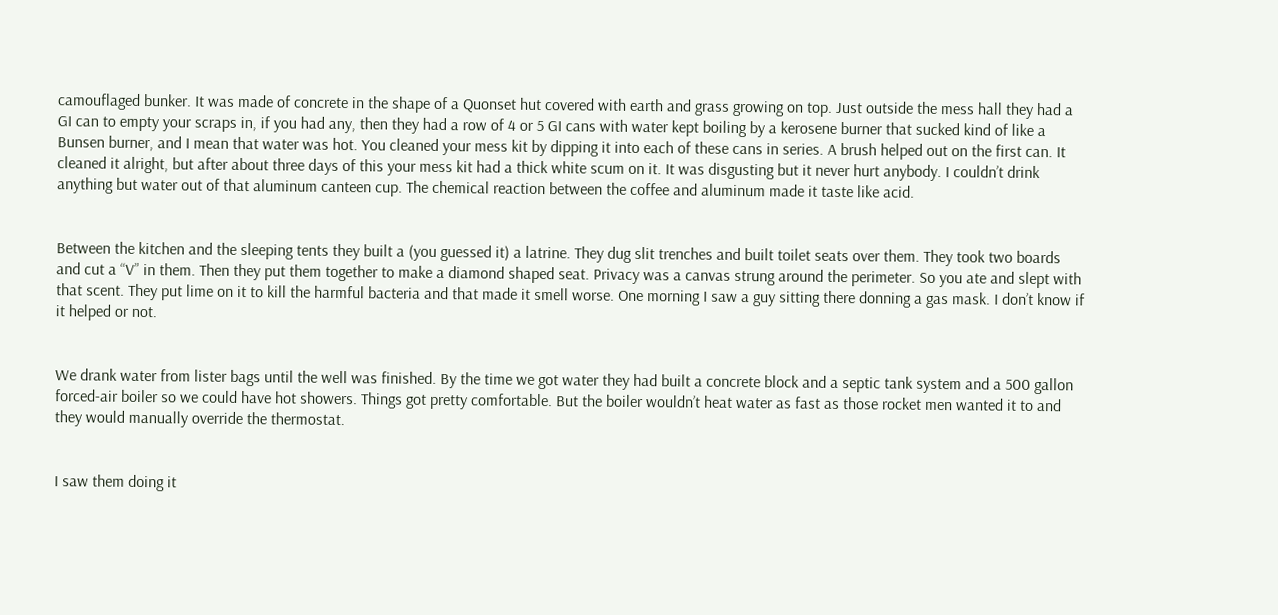camouflaged bunker. It was made of concrete in the shape of a Quonset hut covered with earth and grass growing on top. Just outside the mess hall they had a GI can to empty your scraps in, if you had any, then they had a row of 4 or 5 GI cans with water kept boiling by a kerosene burner that sucked kind of like a Bunsen burner, and I mean that water was hot. You cleaned your mess kit by dipping it into each of these cans in series. A brush helped out on the first can. It cleaned it alright, but after about three days of this your mess kit had a thick white scum on it. It was disgusting but it never hurt anybody. I couldn’t drink anything but water out of that aluminum canteen cup. The chemical reaction between the coffee and aluminum made it taste like acid.


Between the kitchen and the sleeping tents they built a (you guessed it) a latrine. They dug slit trenches and built toilet seats over them. They took two boards and cut a “V” in them. Then they put them together to make a diamond shaped seat. Privacy was a canvas strung around the perimeter. So you ate and slept with that scent. They put lime on it to kill the harmful bacteria and that made it smell worse. One morning I saw a guy sitting there donning a gas mask. I don’t know if it helped or not.


We drank water from lister bags until the well was finished. By the time we got water they had built a concrete block and a septic tank system and a 500 gallon forced-air boiler so we could have hot showers. Things got pretty comfortable. But the boiler wouldn’t heat water as fast as those rocket men wanted it to and they would manually override the thermostat.


I saw them doing it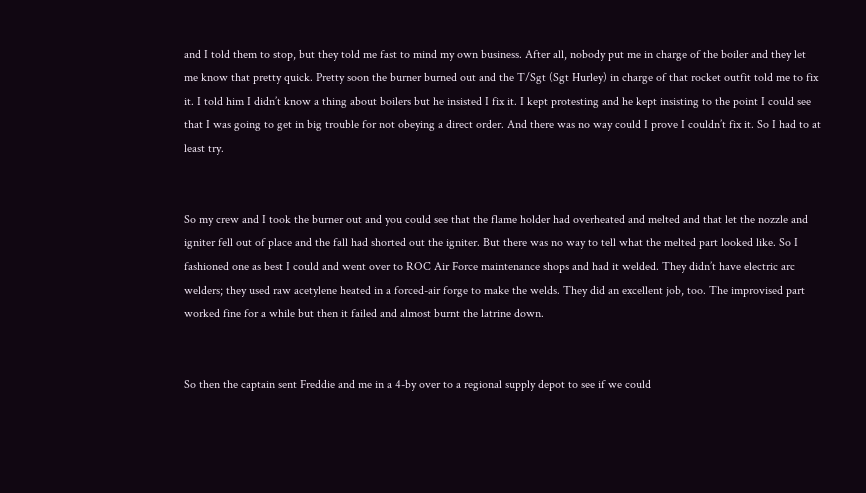and I told them to stop, but they told me fast to mind my own business. After all, nobody put me in charge of the boiler and they let me know that pretty quick. Pretty soon the burner burned out and the T/Sgt (Sgt Hurley) in charge of that rocket outfit told me to fix it. I told him I didn’t know a thing about boilers but he insisted I fix it. I kept protesting and he kept insisting to the point I could see that I was going to get in big trouble for not obeying a direct order. And there was no way could I prove I couldn’t fix it. So I had to at least try.


So my crew and I took the burner out and you could see that the flame holder had overheated and melted and that let the nozzle and igniter fell out of place and the fall had shorted out the igniter. But there was no way to tell what the melted part looked like. So I fashioned one as best I could and went over to ROC Air Force maintenance shops and had it welded. They didn’t have electric arc welders; they used raw acetylene heated in a forced-air forge to make the welds. They did an excellent job, too. The improvised part worked fine for a while but then it failed and almost burnt the latrine down.


So then the captain sent Freddie and me in a 4-by over to a regional supply depot to see if we could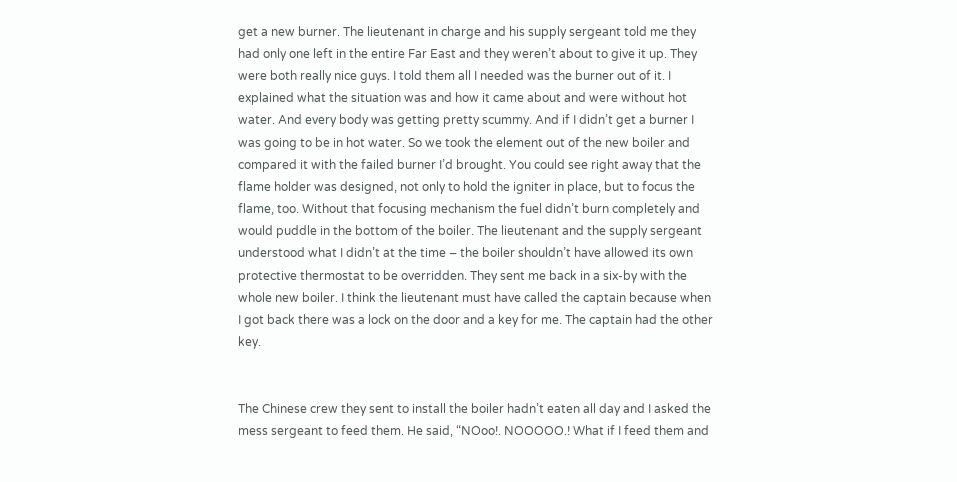get a new burner. The lieutenant in charge and his supply sergeant told me they had only one left in the entire Far East and they weren’t about to give it up. They were both really nice guys. I told them all I needed was the burner out of it. I explained what the situation was and how it came about and were without hot water. And every body was getting pretty scummy. And if I didn’t get a burner I was going to be in hot water. So we took the element out of the new boiler and compared it with the failed burner I’d brought. You could see right away that the flame holder was designed, not only to hold the igniter in place, but to focus the flame, too. Without that focusing mechanism the fuel didn’t burn completely and would puddle in the bottom of the boiler. The lieutenant and the supply sergeant understood what I didn’t at the time – the boiler shouldn’t have allowed its own protective thermostat to be overridden. They sent me back in a six-by with the whole new boiler. I think the lieutenant must have called the captain because when I got back there was a lock on the door and a key for me. The captain had the other key.


The Chinese crew they sent to install the boiler hadn’t eaten all day and I asked the mess sergeant to feed them. He said, “NOoo!. NOOOOO.! What if I feed them and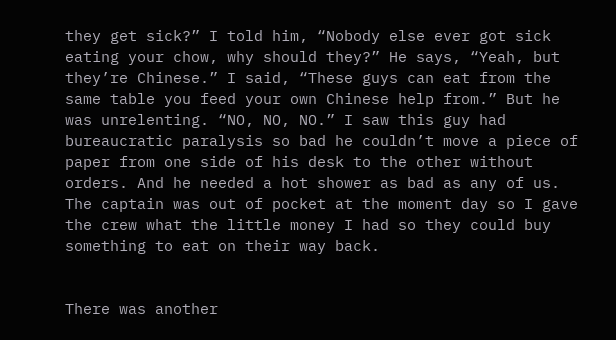they get sick?” I told him, “Nobody else ever got sick eating your chow, why should they?” He says, “Yeah, but they’re Chinese.” I said, “These guys can eat from the same table you feed your own Chinese help from.” But he was unrelenting. “NO, NO, NO.” I saw this guy had bureaucratic paralysis so bad he couldn’t move a piece of paper from one side of his desk to the other without orders. And he needed a hot shower as bad as any of us. The captain was out of pocket at the moment day so I gave the crew what the little money I had so they could buy something to eat on their way back.


There was another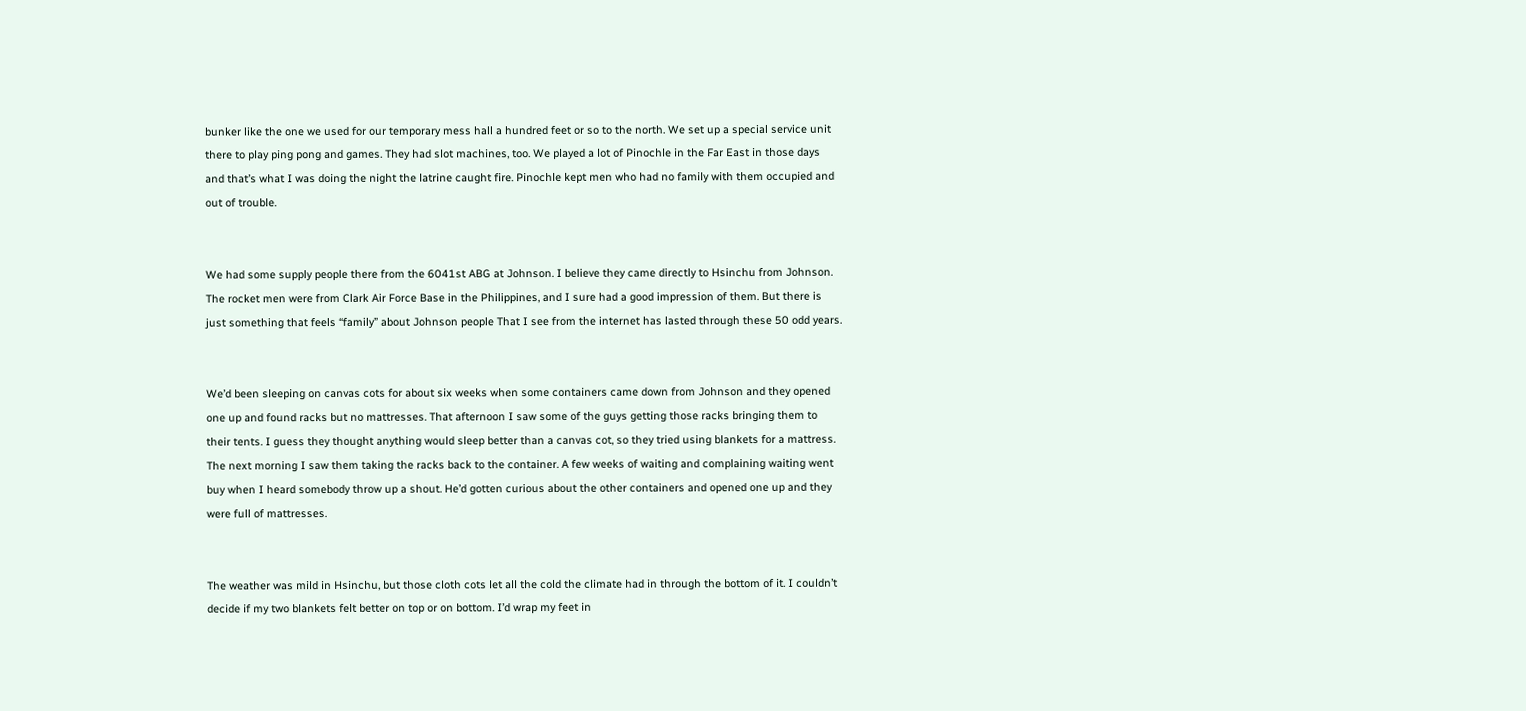bunker like the one we used for our temporary mess hall a hundred feet or so to the north. We set up a special service unit there to play ping pong and games. They had slot machines, too. We played a lot of Pinochle in the Far East in those days and that’s what I was doing the night the latrine caught fire. Pinochle kept men who had no family with them occupied and out of trouble.


We had some supply people there from the 6041st ABG at Johnson. I believe they came directly to Hsinchu from Johnson. The rocket men were from Clark Air Force Base in the Philippines, and I sure had a good impression of them. But there is just something that feels “family” about Johnson people That I see from the internet has lasted through these 50 odd years.


We’d been sleeping on canvas cots for about six weeks when some containers came down from Johnson and they opened one up and found racks but no mattresses. That afternoon I saw some of the guys getting those racks bringing them to their tents. I guess they thought anything would sleep better than a canvas cot, so they tried using blankets for a mattress. The next morning I saw them taking the racks back to the container. A few weeks of waiting and complaining waiting went buy when I heard somebody throw up a shout. He’d gotten curious about the other containers and opened one up and they were full of mattresses.


The weather was mild in Hsinchu, but those cloth cots let all the cold the climate had in through the bottom of it. I couldn’t decide if my two blankets felt better on top or on bottom. I’d wrap my feet in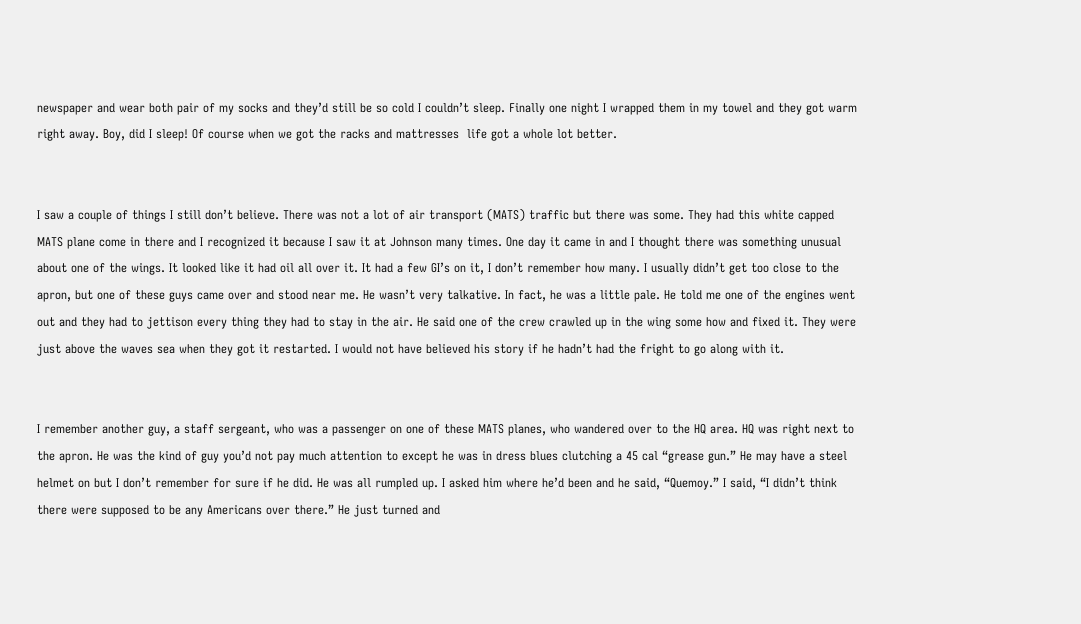newspaper and wear both pair of my socks and they’d still be so cold I couldn’t sleep. Finally one night I wrapped them in my towel and they got warm right away. Boy, did I sleep! Of course when we got the racks and mattresses  life got a whole lot better.


I saw a couple of things I still don’t believe. There was not a lot of air transport (MATS) traffic but there was some. They had this white capped MATS plane come in there and I recognized it because I saw it at Johnson many times. One day it came in and I thought there was something unusual about one of the wings. It looked like it had oil all over it. It had a few GI’s on it, I don’t remember how many. I usually didn’t get too close to the apron, but one of these guys came over and stood near me. He wasn’t very talkative. In fact, he was a little pale. He told me one of the engines went out and they had to jettison every thing they had to stay in the air. He said one of the crew crawled up in the wing some how and fixed it. They were just above the waves sea when they got it restarted. I would not have believed his story if he hadn’t had the fright to go along with it.


I remember another guy, a staff sergeant, who was a passenger on one of these MATS planes, who wandered over to the HQ area. HQ was right next to the apron. He was the kind of guy you’d not pay much attention to except he was in dress blues clutching a 45 cal “grease gun.” He may have a steel helmet on but I don’t remember for sure if he did. He was all rumpled up. I asked him where he’d been and he said, “Quemoy.” I said, “I didn’t think there were supposed to be any Americans over there.” He just turned and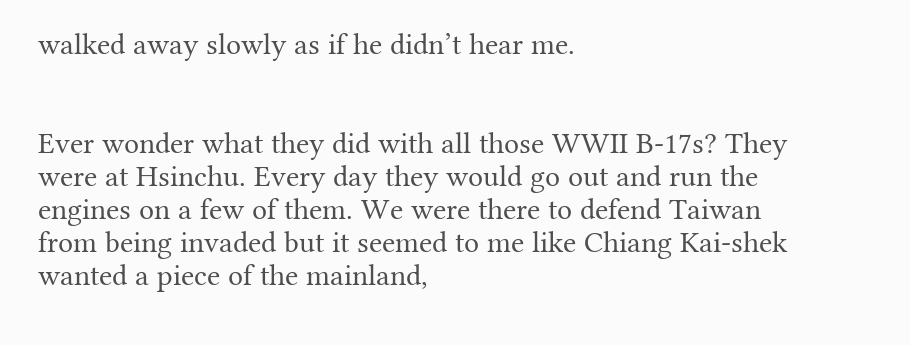walked away slowly as if he didn’t hear me.


Ever wonder what they did with all those WWII B-17s? They were at Hsinchu. Every day they would go out and run the engines on a few of them. We were there to defend Taiwan from being invaded but it seemed to me like Chiang Kai-shek wanted a piece of the mainland,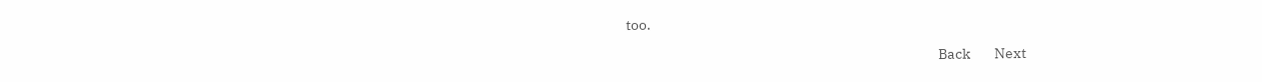too.

                                                                                                        Back        Next